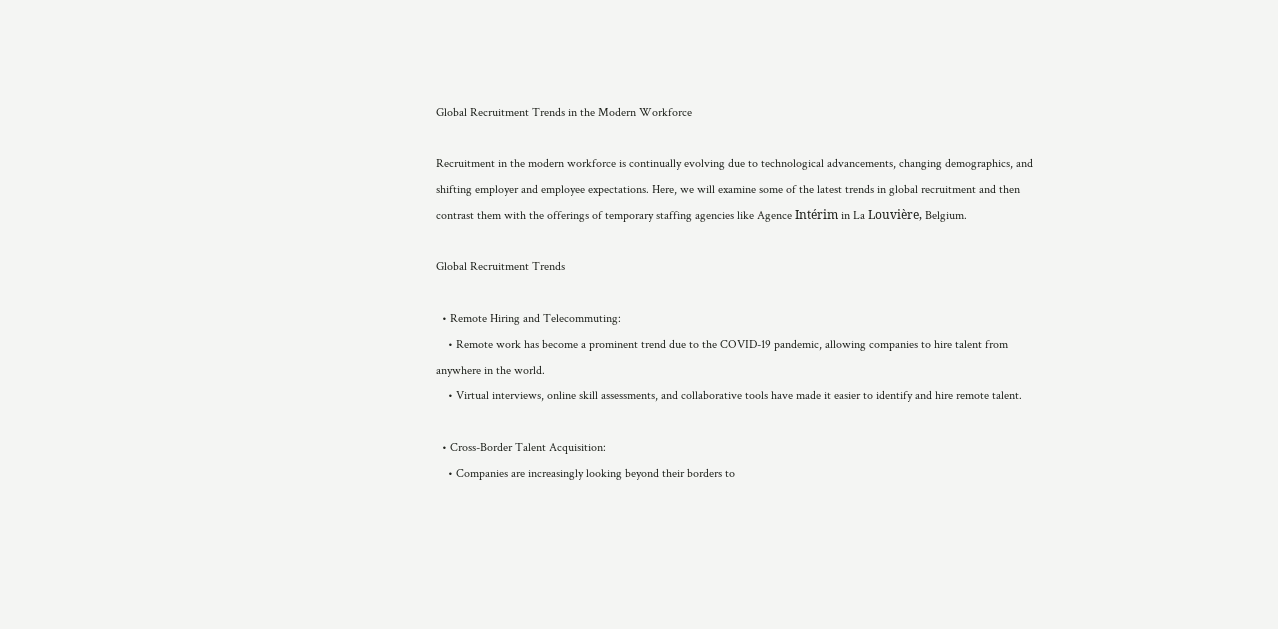Global Recruitment Trends in the Modern Workforce

Recruitment in the modern workforce is continually evolving due to technological advancements, changing demographics, and shifting employer and employee expectations. Here, we will examine some of the latest trends in global recruitment and then contrast them with the offerings of temporary staffing agencies like Agence Intérim in La Louvière, Belgium.

Global Recruitment Trends

  • Remote Hiring and Telecommuting:
    • Remote work has become a prominent trend due to the COVID-19 pandemic, allowing companies to hire talent from anywhere in the world.
    • Virtual interviews, online skill assessments, and collaborative tools have made it easier to identify and hire remote talent.

  • Cross-Border Talent Acquisition:
    • Companies are increasingly looking beyond their borders to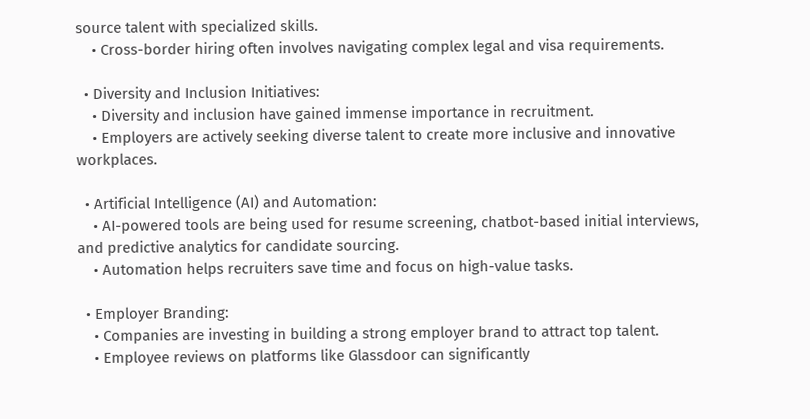source talent with specialized skills.
    • Cross-border hiring often involves navigating complex legal and visa requirements.

  • Diversity and Inclusion Initiatives:
    • Diversity and inclusion have gained immense importance in recruitment.
    • Employers are actively seeking diverse talent to create more inclusive and innovative workplaces.

  • Artificial Intelligence (AI) and Automation:
    • AI-powered tools are being used for resume screening, chatbot-based initial interviews, and predictive analytics for candidate sourcing.
    • Automation helps recruiters save time and focus on high-value tasks.

  • Employer Branding:
    • Companies are investing in building a strong employer brand to attract top talent.
    • Employee reviews on platforms like Glassdoor can significantly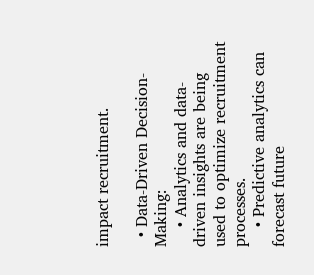impact recruitment.

  • Data-Driven Decision-Making:
    • Analytics and data-driven insights are being used to optimize recruitment processes.
    • Predictive analytics can forecast future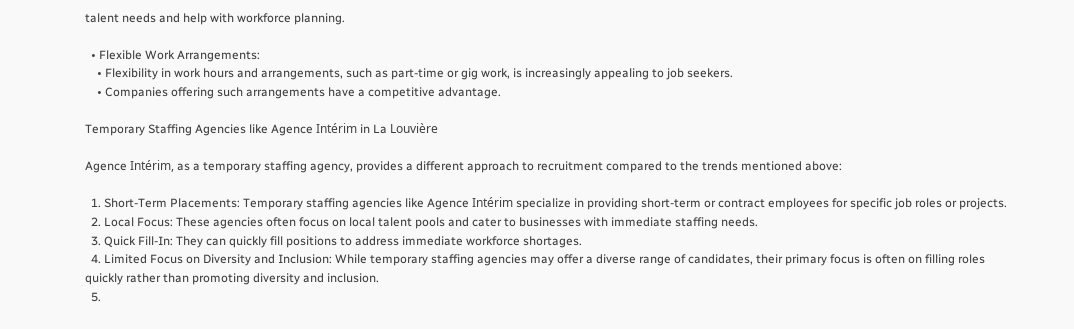talent needs and help with workforce planning.

  • Flexible Work Arrangements:
    • Flexibility in work hours and arrangements, such as part-time or gig work, is increasingly appealing to job seekers.
    • Companies offering such arrangements have a competitive advantage.

Temporary Staffing Agencies like Agence Intérim in La Louvière

Agence Intérim, as a temporary staffing agency, provides a different approach to recruitment compared to the trends mentioned above:

  1. Short-Term Placements: Temporary staffing agencies like Agence Intérim specialize in providing short-term or contract employees for specific job roles or projects.
  2. Local Focus: These agencies often focus on local talent pools and cater to businesses with immediate staffing needs.
  3. Quick Fill-In: They can quickly fill positions to address immediate workforce shortages.
  4. Limited Focus on Diversity and Inclusion: While temporary staffing agencies may offer a diverse range of candidates, their primary focus is often on filling roles quickly rather than promoting diversity and inclusion.
  5.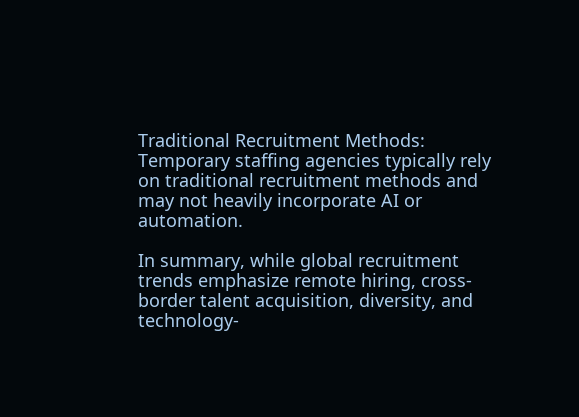Traditional Recruitment Methods: Temporary staffing agencies typically rely on traditional recruitment methods and may not heavily incorporate AI or automation.

In summary, while global recruitment trends emphasize remote hiring, cross-border talent acquisition, diversity, and technology-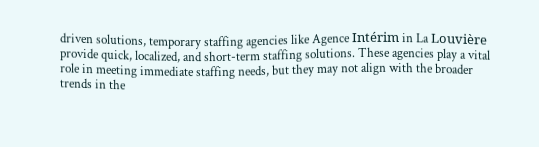driven solutions, temporary staffing agencies like Agence Intérim in La Louvière provide quick, localized, and short-term staffing solutions. These agencies play a vital role in meeting immediate staffing needs, but they may not align with the broader trends in the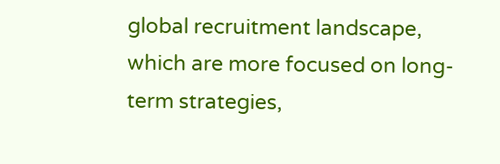global recruitment landscape, which are more focused on long-term strategies,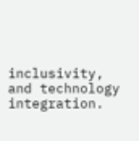inclusivity, and technology integration.